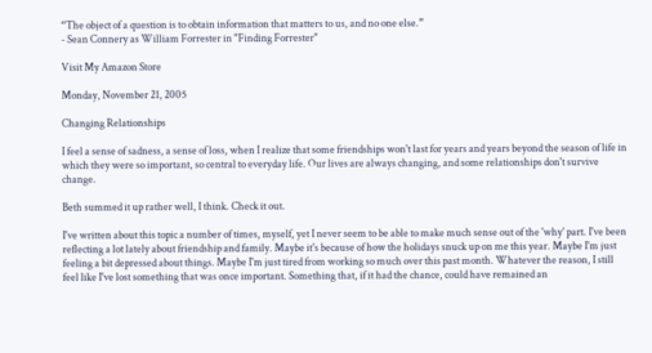“The object of a question is to obtain information that matters to us, and no one else.”
- Sean Connery as William Forrester in "Finding Forrester"

Visit My Amazon Store

Monday, November 21, 2005

Changing Relationships

I feel a sense of sadness, a sense of loss, when I realize that some friendships won't last for years and years beyond the season of life in which they were so important, so central to everyday life. Our lives are always changing, and some relationships don't survive change.

Beth summed it up rather well, I think. Check it out.

I've written about this topic a number of times, myself, yet I never seem to be able to make much sense out of the 'why' part. I've been reflecting a lot lately about friendship and family. Maybe it's because of how the holidays snuck up on me this year. Maybe I'm just feeling a bit depressed about things. Maybe I'm just tired from working so much over this past month. Whatever the reason, I still feel like I've lost something that was once important. Something that, if it had the chance, could have remained an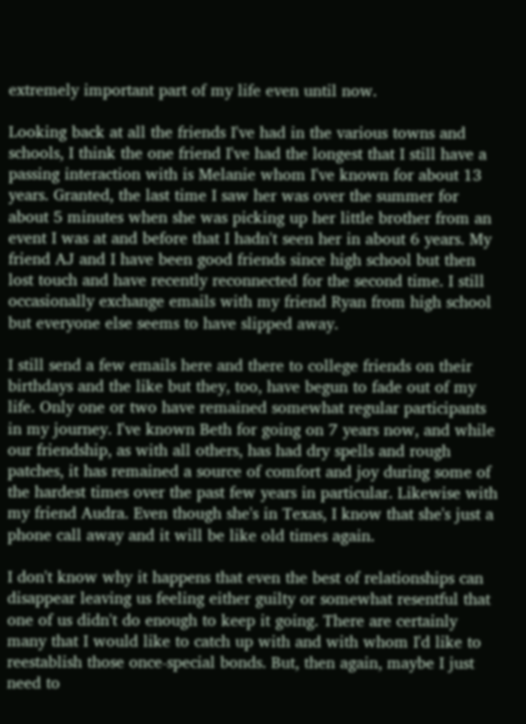extremely important part of my life even until now.

Looking back at all the friends I've had in the various towns and schools, I think the one friend I've had the longest that I still have a passing interaction with is Melanie whom I've known for about 13 years. Granted, the last time I saw her was over the summer for about 5 minutes when she was picking up her little brother from an event I was at and before that I hadn't seen her in about 6 years. My friend AJ and I have been good friends since high school but then lost touch and have recently reconnected for the second time. I still occasionally exchange emails with my friend Ryan from high school but everyone else seems to have slipped away.

I still send a few emails here and there to college friends on their birthdays and the like but they, too, have begun to fade out of my life. Only one or two have remained somewhat regular participants in my journey. I've known Beth for going on 7 years now, and while our friendship, as with all others, has had dry spells and rough patches, it has remained a source of comfort and joy during some of the hardest times over the past few years in particular. Likewise with my friend Audra. Even though she's in Texas, I know that she's just a phone call away and it will be like old times again.

I don't know why it happens that even the best of relationships can disappear leaving us feeling either guilty or somewhat resentful that one of us didn't do enough to keep it going. There are certainly many that I would like to catch up with and with whom I'd like to reestablish those once-special bonds. But, then again, maybe I just need to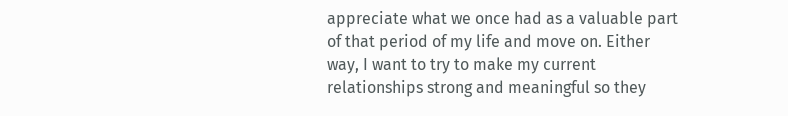appreciate what we once had as a valuable part of that period of my life and move on. Either way, I want to try to make my current relationships strong and meaningful so they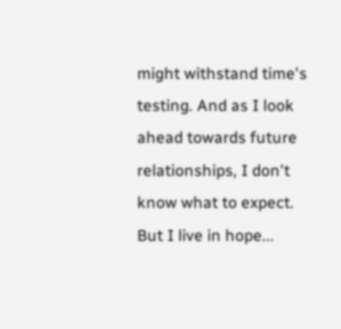might withstand time's testing. And as I look ahead towards future relationships, I don't know what to expect. But I live in hope...